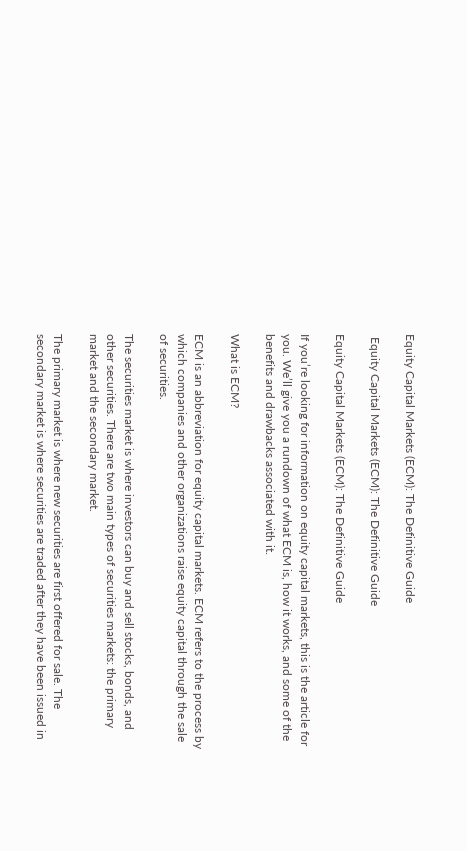Equity Capital Markets (ECM): The Definitive Guide

 Equity Capital Markets (ECM): The Definitive Guide

Equity Capital Markets (ECM): The Definitive Guide

If you’re looking for information on equity capital markets, this is the article for you. We’ll give you a rundown of what ECM is, how it works, and some of the benefits and drawbacks associated with it.

What is ECM?

ECM is an abbreviation for equity capital markets. ECM refers to the process by which companies and other organizations raise equity capital through the sale of securities.

The securities market is where investors can buy and sell stocks, bonds, and other securities. There are two main types of securities markets: the primary market and the secondary market.

The primary market is where new securities are first offered for sale. The secondary market is where securities are traded after they have been issued in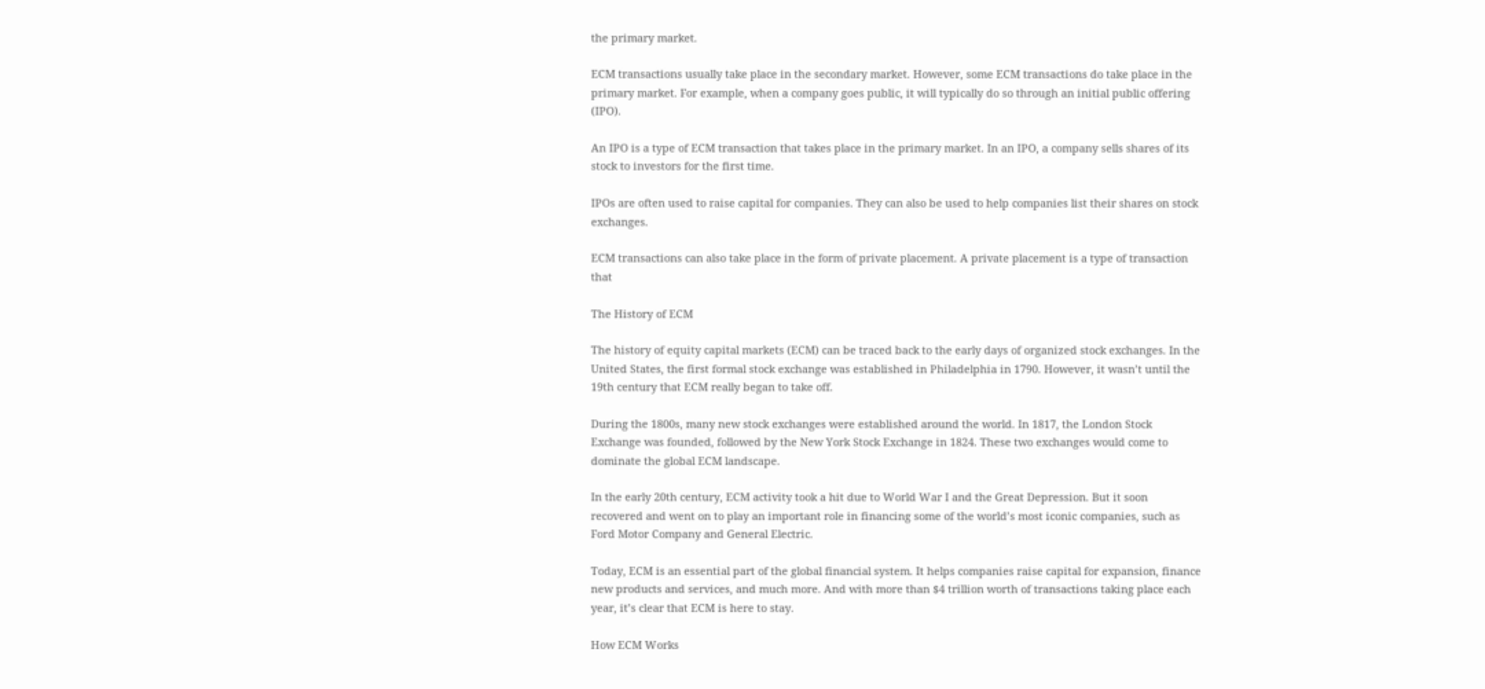the primary market.

ECM transactions usually take place in the secondary market. However, some ECM transactions do take place in the primary market. For example, when a company goes public, it will typically do so through an initial public offering (IPO).

An IPO is a type of ECM transaction that takes place in the primary market. In an IPO, a company sells shares of its stock to investors for the first time.

IPOs are often used to raise capital for companies. They can also be used to help companies list their shares on stock exchanges.

ECM transactions can also take place in the form of private placement. A private placement is a type of transaction that

The History of ECM

The history of equity capital markets (ECM) can be traced back to the early days of organized stock exchanges. In the United States, the first formal stock exchange was established in Philadelphia in 1790. However, it wasn’t until the 19th century that ECM really began to take off.

During the 1800s, many new stock exchanges were established around the world. In 1817, the London Stock Exchange was founded, followed by the New York Stock Exchange in 1824. These two exchanges would come to dominate the global ECM landscape.

In the early 20th century, ECM activity took a hit due to World War I and the Great Depression. But it soon recovered and went on to play an important role in financing some of the world’s most iconic companies, such as Ford Motor Company and General Electric.

Today, ECM is an essential part of the global financial system. It helps companies raise capital for expansion, finance new products and services, and much more. And with more than $4 trillion worth of transactions taking place each year, it’s clear that ECM is here to stay.

How ECM Works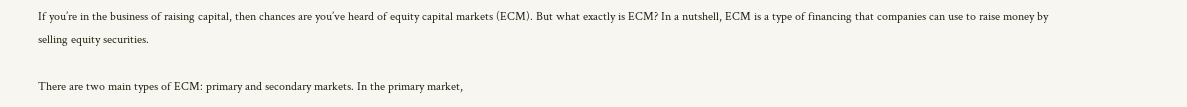If you’re in the business of raising capital, then chances are you’ve heard of equity capital markets (ECM). But what exactly is ECM? In a nutshell, ECM is a type of financing that companies can use to raise money by selling equity securities.

There are two main types of ECM: primary and secondary markets. In the primary market,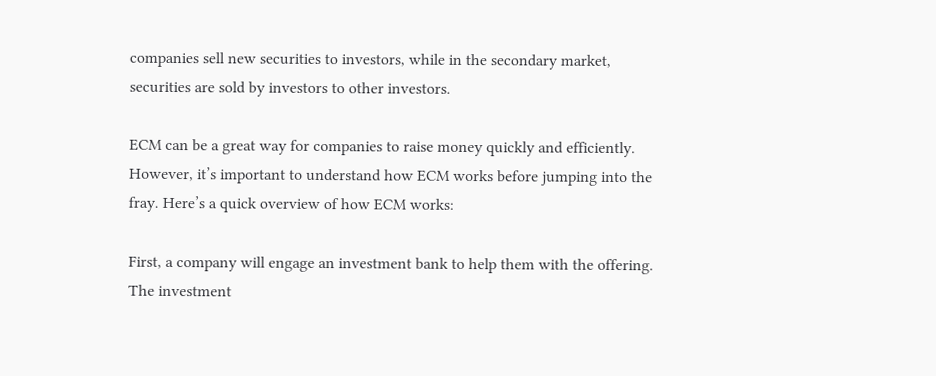companies sell new securities to investors, while in the secondary market, securities are sold by investors to other investors.

ECM can be a great way for companies to raise money quickly and efficiently. However, it’s important to understand how ECM works before jumping into the fray. Here’s a quick overview of how ECM works:

First, a company will engage an investment bank to help them with the offering. The investment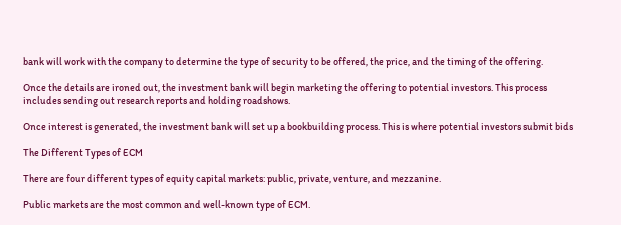bank will work with the company to determine the type of security to be offered, the price, and the timing of the offering.

Once the details are ironed out, the investment bank will begin marketing the offering to potential investors. This process includes sending out research reports and holding roadshows.

Once interest is generated, the investment bank will set up a bookbuilding process. This is where potential investors submit bids

The Different Types of ECM

There are four different types of equity capital markets: public, private, venture, and mezzanine.

Public markets are the most common and well-known type of ECM.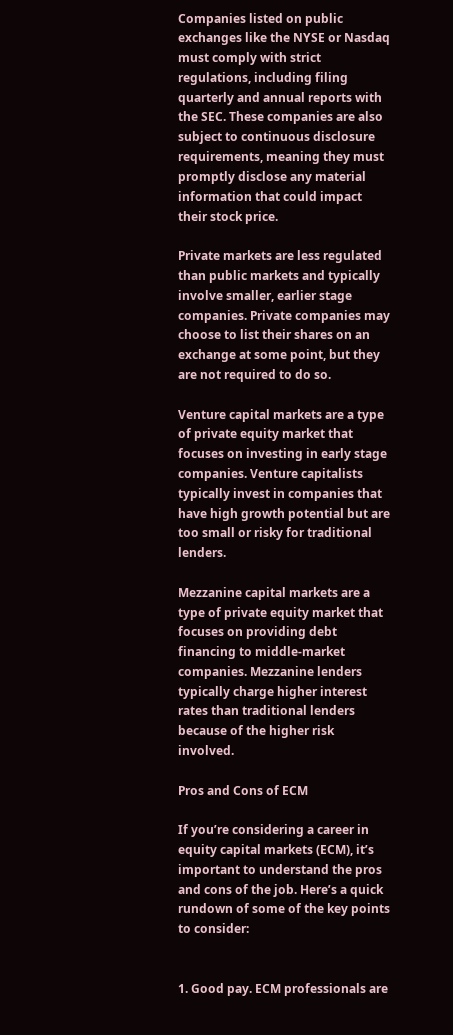Companies listed on public exchanges like the NYSE or Nasdaq must comply with strict regulations, including filing quarterly and annual reports with the SEC. These companies are also subject to continuous disclosure requirements, meaning they must promptly disclose any material information that could impact their stock price.

Private markets are less regulated than public markets and typically involve smaller, earlier stage companies. Private companies may choose to list their shares on an exchange at some point, but they are not required to do so.

Venture capital markets are a type of private equity market that focuses on investing in early stage companies. Venture capitalists typically invest in companies that have high growth potential but are too small or risky for traditional lenders.

Mezzanine capital markets are a type of private equity market that focuses on providing debt financing to middle-market companies. Mezzanine lenders typically charge higher interest rates than traditional lenders because of the higher risk involved.

Pros and Cons of ECM

If you’re considering a career in equity capital markets (ECM), it’s important to understand the pros and cons of the job. Here’s a quick rundown of some of the key points to consider:


1. Good pay. ECM professionals are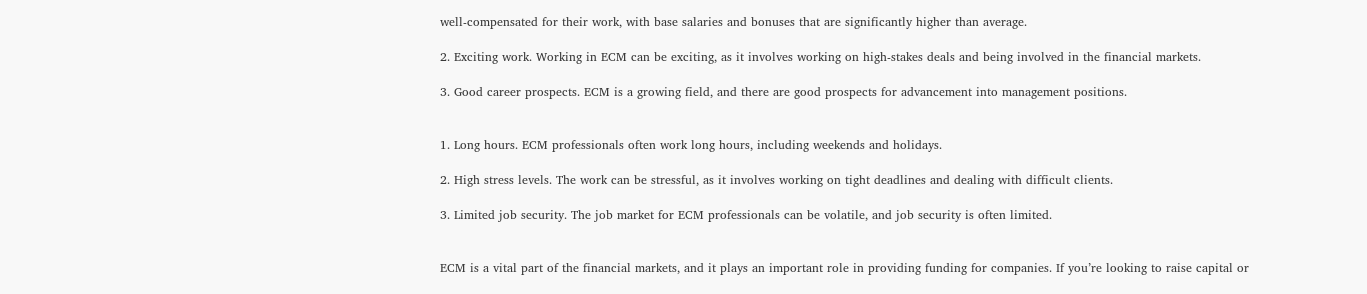well-compensated for their work, with base salaries and bonuses that are significantly higher than average.

2. Exciting work. Working in ECM can be exciting, as it involves working on high-stakes deals and being involved in the financial markets.

3. Good career prospects. ECM is a growing field, and there are good prospects for advancement into management positions.


1. Long hours. ECM professionals often work long hours, including weekends and holidays.

2. High stress levels. The work can be stressful, as it involves working on tight deadlines and dealing with difficult clients.

3. Limited job security. The job market for ECM professionals can be volatile, and job security is often limited.


ECM is a vital part of the financial markets, and it plays an important role in providing funding for companies. If you’re looking to raise capital or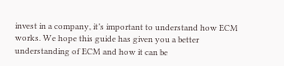invest in a company, it’s important to understand how ECM works. We hope this guide has given you a better understanding of ECM and how it can be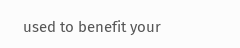used to benefit your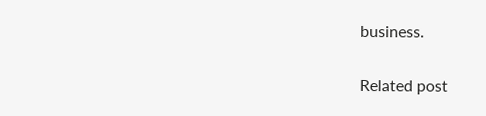business.

Related post